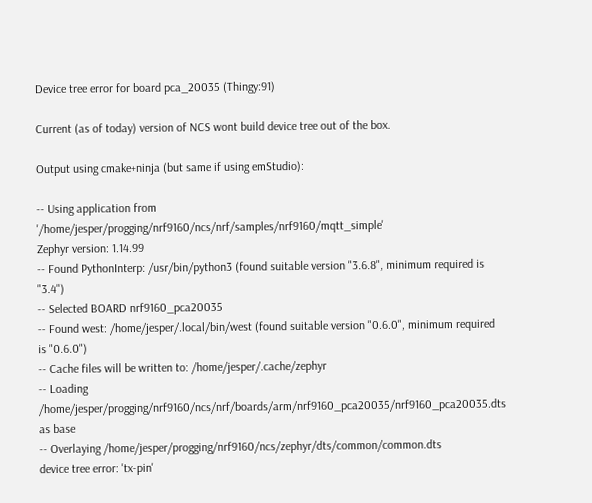Device tree error for board pca_20035 (Thingy:91)

Current (as of today) version of NCS wont build device tree out of the box.

Output using cmake+ninja (but same if using emStudio):

-- Using application from '/home/jesper/progging/nrf9160/ncs/nrf/samples/nrf9160/mqtt_simple'
Zephyr version: 1.14.99
-- Found PythonInterp: /usr/bin/python3 (found suitable version "3.6.8", minimum required is "3.4")
-- Selected BOARD nrf9160_pca20035
-- Found west: /home/jesper/.local/bin/west (found suitable version "0.6.0", minimum required is "0.6.0")
-- Cache files will be written to: /home/jesper/.cache/zephyr
-- Loading /home/jesper/progging/nrf9160/ncs/nrf/boards/arm/nrf9160_pca20035/nrf9160_pca20035.dts as base
-- Overlaying /home/jesper/progging/nrf9160/ncs/zephyr/dts/common/common.dts
device tree error: 'tx-pin'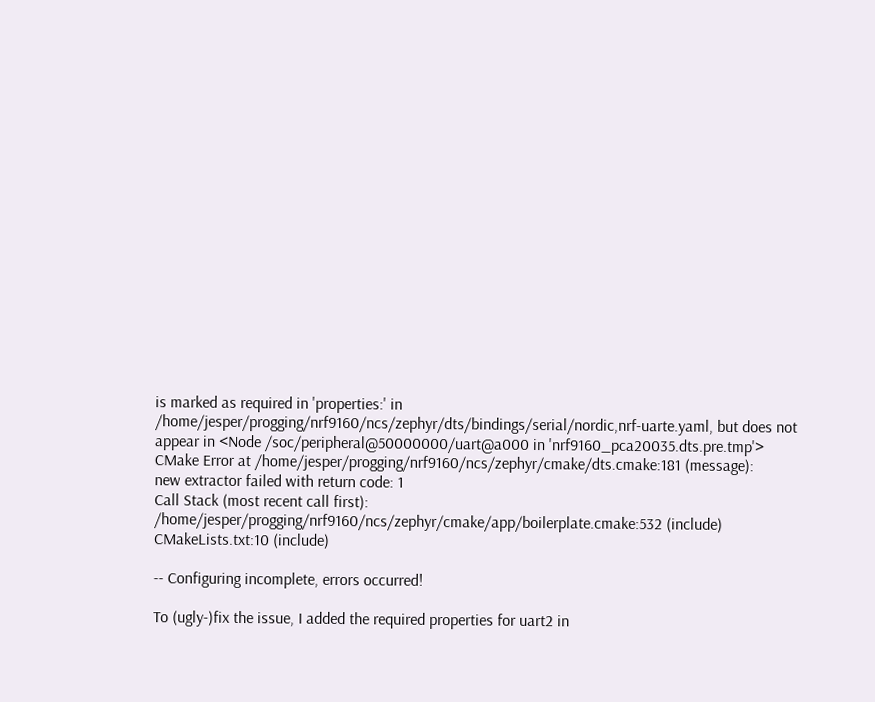is marked as required in 'properties:' in /home/jesper/progging/nrf9160/ncs/zephyr/dts/bindings/serial/nordic,nrf-uarte.yaml, but does not appear in <Node /soc/peripheral@50000000/uart@a000 in 'nrf9160_pca20035.dts.pre.tmp'>
CMake Error at /home/jesper/progging/nrf9160/ncs/zephyr/cmake/dts.cmake:181 (message):
new extractor failed with return code: 1
Call Stack (most recent call first):
/home/jesper/progging/nrf9160/ncs/zephyr/cmake/app/boilerplate.cmake:532 (include)
CMakeLists.txt:10 (include)

-- Configuring incomplete, errors occurred!

To (ugly-)fix the issue, I added the required properties for uart2 in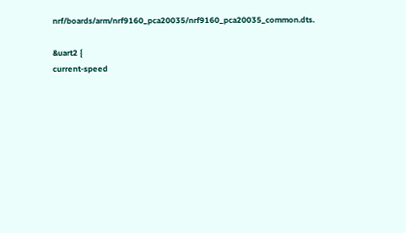nrf/boards/arm/nrf9160_pca20035/nrf9160_pca20035_common.dts.

&uart2 {
current-speed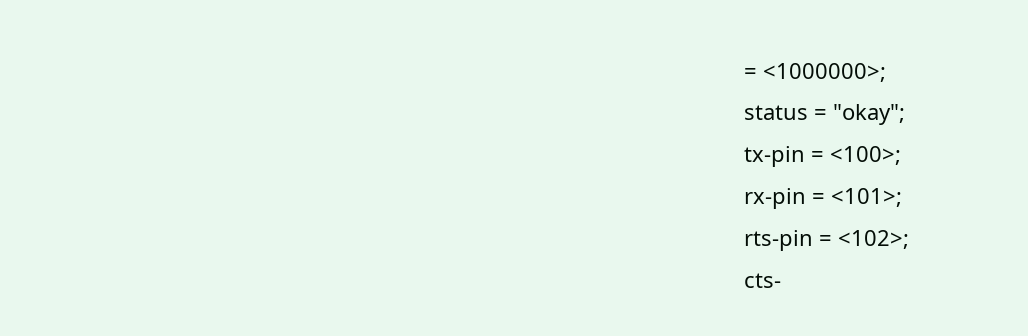= <1000000>;
status = "okay";
tx-pin = <100>;
rx-pin = <101>;
rts-pin = <102>;
cts-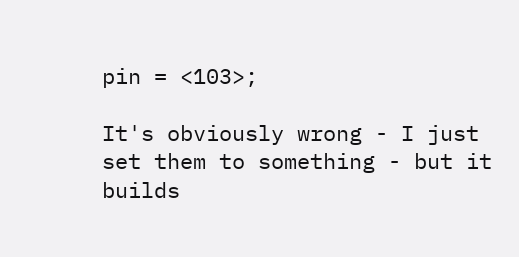pin = <103>;

It's obviously wrong - I just set them to something - but it builds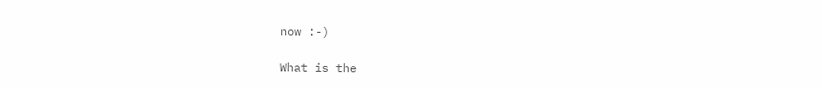now :-)

What is the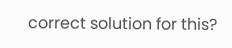correct solution for this?